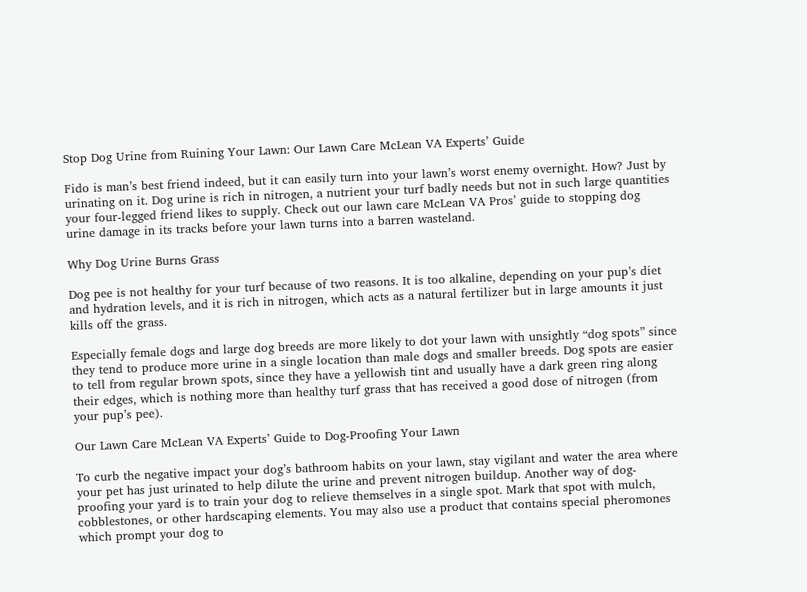Stop Dog Urine from Ruining Your Lawn: Our Lawn Care McLean VA Experts’ Guide

Fido is man’s best friend indeed, but it can easily turn into your lawn’s worst enemy overnight. How? Just by urinating on it. Dog urine is rich in nitrogen, a nutrient your turf badly needs but not in such large quantities your four-legged friend likes to supply. Check out our lawn care McLean VA Pros’ guide to stopping dog urine damage in its tracks before your lawn turns into a barren wasteland.

Why Dog Urine Burns Grass

Dog pee is not healthy for your turf because of two reasons. It is too alkaline, depending on your pup’s diet and hydration levels, and it is rich in nitrogen, which acts as a natural fertilizer but in large amounts it just kills off the grass.

Especially female dogs and large dog breeds are more likely to dot your lawn with unsightly “dog spots” since they tend to produce more urine in a single location than male dogs and smaller breeds. Dog spots are easier to tell from regular brown spots, since they have a yellowish tint and usually have a dark green ring along their edges, which is nothing more than healthy turf grass that has received a good dose of nitrogen (from your pup’s pee).

Our Lawn Care McLean VA Experts’ Guide to Dog-Proofing Your Lawn

To curb the negative impact your dog’s bathroom habits on your lawn, stay vigilant and water the area where your pet has just urinated to help dilute the urine and prevent nitrogen buildup. Another way of dog-proofing your yard is to train your dog to relieve themselves in a single spot. Mark that spot with mulch, cobblestones, or other hardscaping elements. You may also use a product that contains special pheromones which prompt your dog to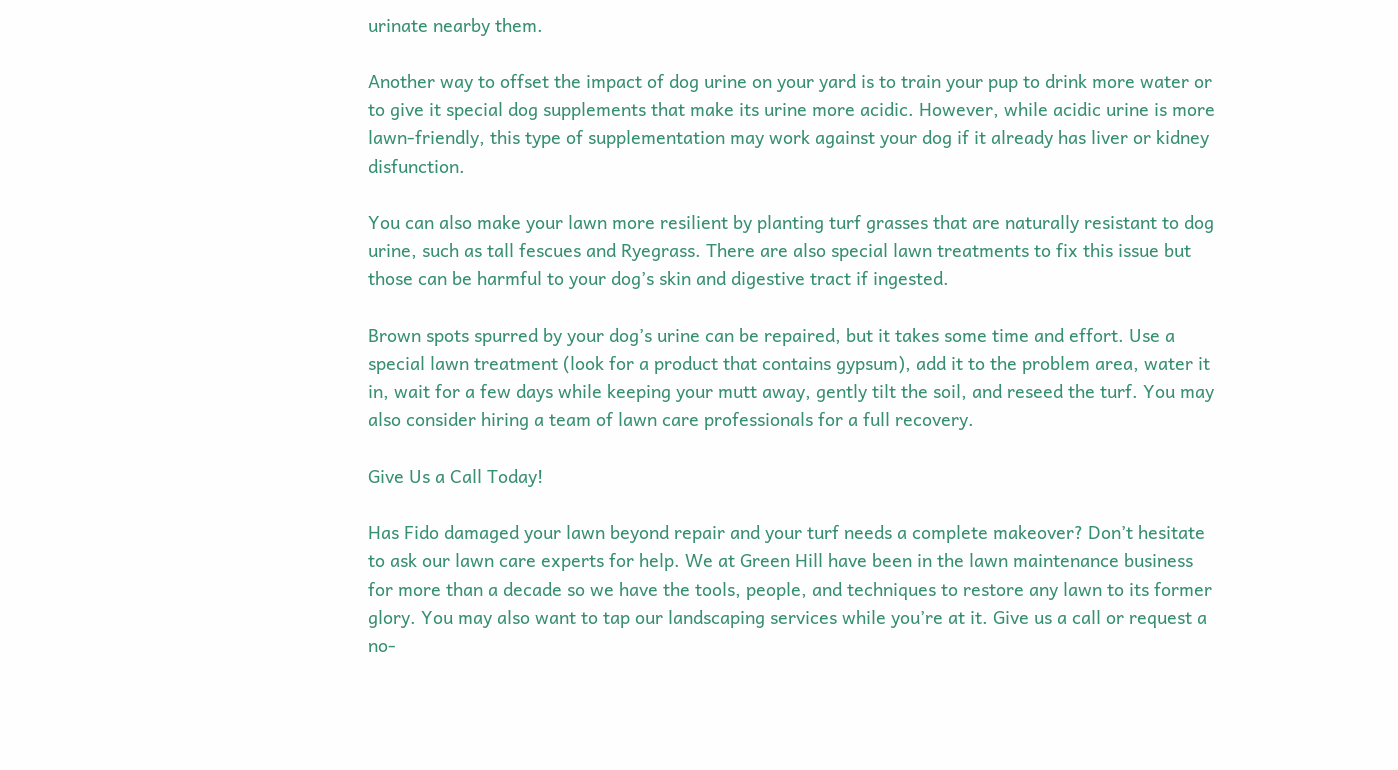urinate nearby them.

Another way to offset the impact of dog urine on your yard is to train your pup to drink more water or to give it special dog supplements that make its urine more acidic. However, while acidic urine is more lawn-friendly, this type of supplementation may work against your dog if it already has liver or kidney disfunction.

You can also make your lawn more resilient by planting turf grasses that are naturally resistant to dog urine, such as tall fescues and Ryegrass. There are also special lawn treatments to fix this issue but those can be harmful to your dog’s skin and digestive tract if ingested.

Brown spots spurred by your dog’s urine can be repaired, but it takes some time and effort. Use a special lawn treatment (look for a product that contains gypsum), add it to the problem area, water it in, wait for a few days while keeping your mutt away, gently tilt the soil, and reseed the turf. You may also consider hiring a team of lawn care professionals for a full recovery.

Give Us a Call Today!

Has Fido damaged your lawn beyond repair and your turf needs a complete makeover? Don’t hesitate to ask our lawn care experts for help. We at Green Hill have been in the lawn maintenance business for more than a decade so we have the tools, people, and techniques to restore any lawn to its former glory. You may also want to tap our landscaping services while you’re at it. Give us a call or request a no-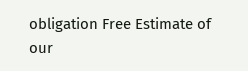obligation Free Estimate of our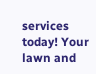services today! Your lawn and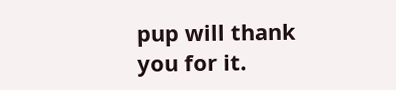pup will thank you for it.